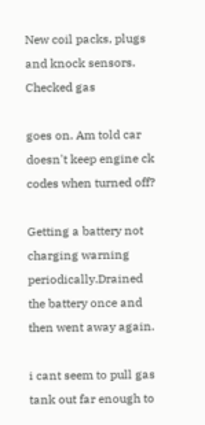New coil packs, plugs and knock sensors. Checked gas

goes on. Am told car doesn't keep engine ck codes when turned off?

Getting a battery not charging warning periodically.Drained the battery once and then went away again.

i cant seem to pull gas tank out far enough to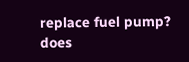replace fuel pump? does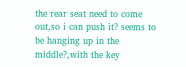the rear seat need to come out,so i can push it? seems to be hanging up in the middle?,with the key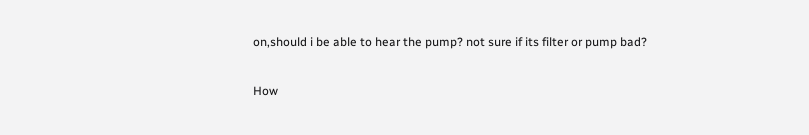on,should i be able to hear the pump? not sure if its filter or pump bad?

How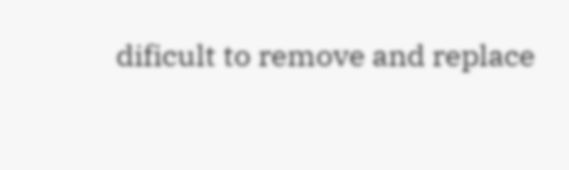dificult to remove and replace